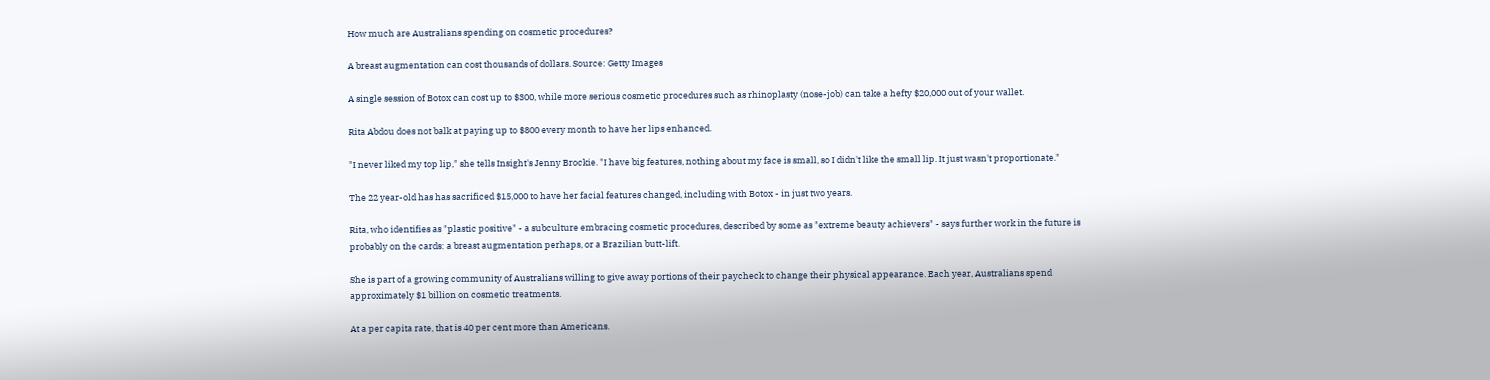How much are Australians spending on cosmetic procedures?

A breast augmentation can cost thousands of dollars. Source: Getty Images

A single session of Botox can cost up to $300, while more serious cosmetic procedures such as rhinoplasty (nose-job) can take a hefty $20,000 out of your wallet.

Rita Abdou does not balk at paying up to $800 every month to have her lips enhanced.

"I never liked my top lip," she tells Insight's Jenny Brockie. "I have big features, nothing about my face is small, so I didn't like the small lip. It just wasn't proportionate."

The 22 year-old has has sacrificed $15,000 to have her facial features changed, including with Botox - in just two years.

Rita, who identifies as "plastic positive" - a subculture embracing cosmetic procedures, described by some as "extreme beauty achievers" - says further work in the future is probably on the cards: a breast augmentation perhaps, or a Brazilian butt-lift.

She is part of a growing community of Australians willing to give away portions of their paycheck to change their physical appearance. Each year, Australians spend approximately $1 billion on cosmetic treatments.

At a per capita rate, that is 40 per cent more than Americans.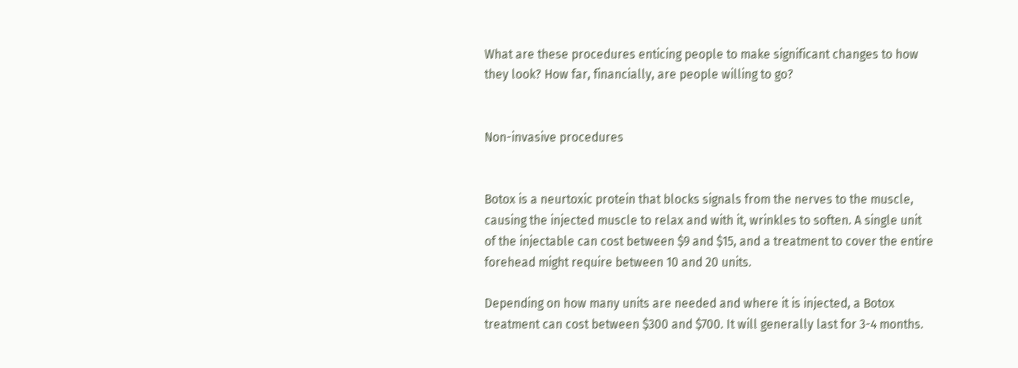What are these procedures enticing people to make significant changes to how they look? How far, financially, are people willing to go?


Non-invasive procedures


Botox is a neurtoxic protein that blocks signals from the nerves to the muscle, causing the injected muscle to relax and with it, wrinkles to soften. A single unit of the injectable can cost between $9 and $15, and a treatment to cover the entire forehead might require between 10 and 20 units.

Depending on how many units are needed and where it is injected, a Botox treatment can cost between $300 and $700. It will generally last for 3-4 months.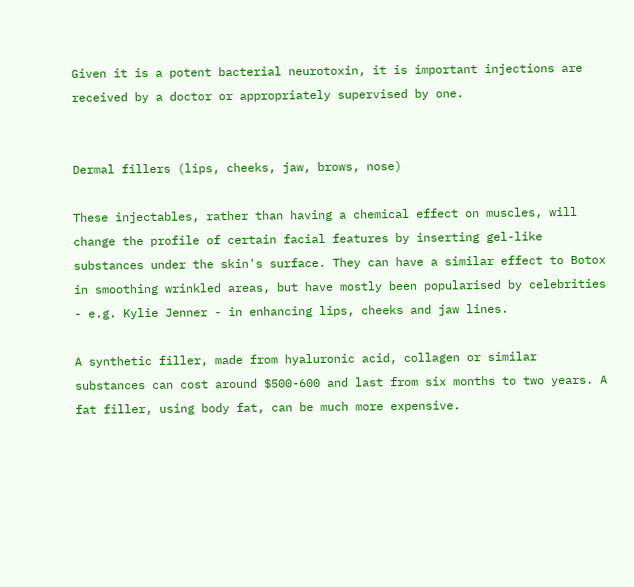Given it is a potent bacterial neurotoxin, it is important injections are received by a doctor or appropriately supervised by one.


Dermal fillers (lips, cheeks, jaw, brows, nose)

These injectables, rather than having a chemical effect on muscles, will change the profile of certain facial features by inserting gel-like substances under the skin's surface. They can have a similar effect to Botox in smoothing wrinkled areas, but have mostly been popularised by celebrities - e.g. Kylie Jenner - in enhancing lips, cheeks and jaw lines.

A synthetic filler, made from hyaluronic acid, collagen or similar substances can cost around $500-600 and last from six months to two years. A fat filler, using body fat, can be much more expensive.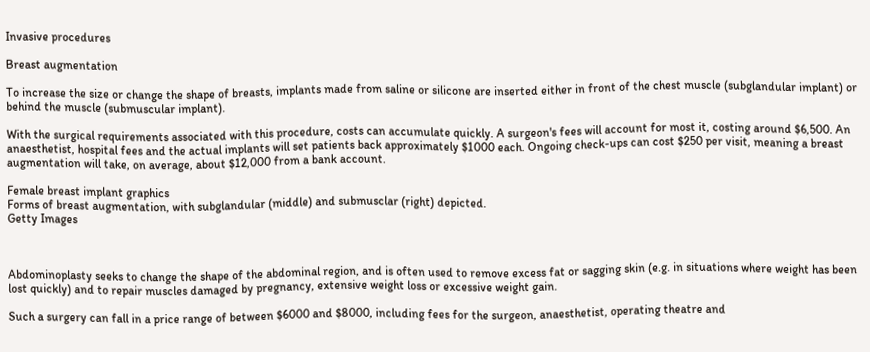Invasive procedures

Breast augmentation

To increase the size or change the shape of breasts, implants made from saline or silicone are inserted either in front of the chest muscle (subglandular implant) or behind the muscle (submuscular implant).

With the surgical requirements associated with this procedure, costs can accumulate quickly. A surgeon's fees will account for most it, costing around $6,500. An anaesthetist, hospital fees and the actual implants will set patients back approximately $1000 each. Ongoing check-ups can cost $250 per visit, meaning a breast augmentation will take, on average, about $12,000 from a bank account.

Female breast implant graphics
Forms of breast augmentation, with subglandular (middle) and submusclar (right) depicted.
Getty Images



Abdominoplasty seeks to change the shape of the abdominal region, and is often used to remove excess fat or sagging skin (e.g. in situations where weight has been lost quickly) and to repair muscles damaged by pregnancy, extensive weight loss or excessive weight gain.

Such a surgery can fall in a price range of between $6000 and $8000, including fees for the surgeon, anaesthetist, operating theatre and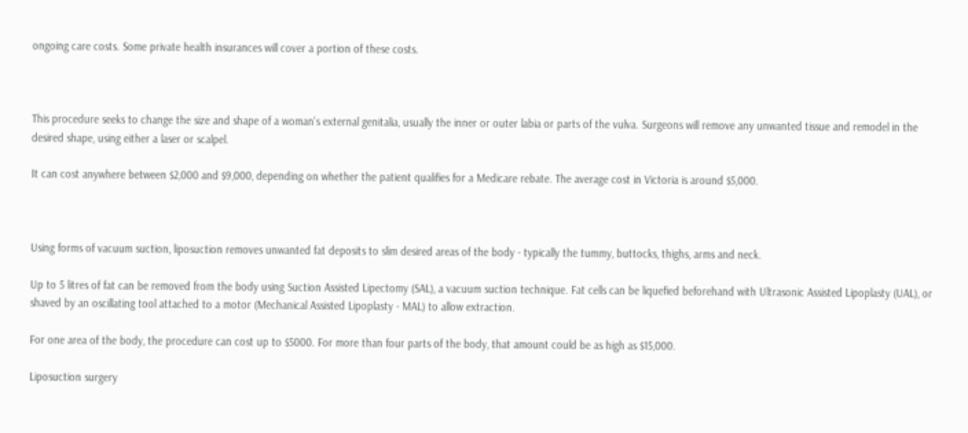ongoing care costs. Some private health insurances will cover a portion of these costs.



This procedure seeks to change the size and shape of a woman's external genitalia, usually the inner or outer labia or parts of the vulva. Surgeons will remove any unwanted tissue and remodel in the desired shape, using either a laser or scalpel.

It can cost anywhere between $2,000 and $9,000, depending on whether the patient qualifies for a Medicare rebate. The average cost in Victoria is around $5,000.



Using forms of vacuum suction, liposuction removes unwanted fat deposits to slim desired areas of the body - typically the tummy, buttocks, thighs, arms and neck.

Up to 5 litres of fat can be removed from the body using Suction Assisted Lipectomy (SAL), a vacuum suction technique. Fat cells can be liquefied beforehand with Ultrasonic Assisted Lipoplasty (UAL), or shaved by an oscillating tool attached to a motor (Mechanical Assisted Lipoplasty - MAL) to allow extraction.

For one area of the body, the procedure can cost up to $5000. For more than four parts of the body, that amount could be as high as $15,000.

Liposuction surgery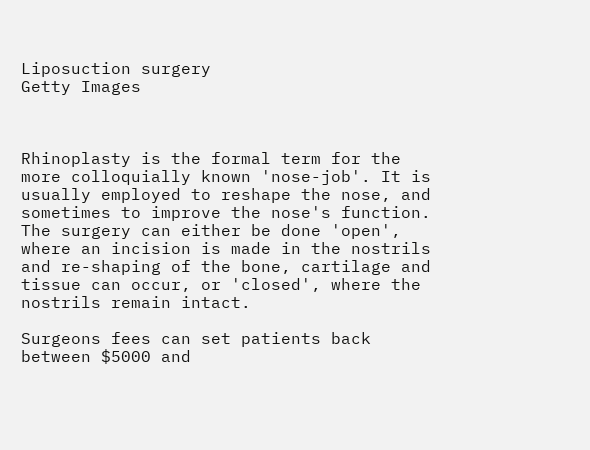Liposuction surgery
Getty Images



Rhinoplasty is the formal term for the more colloquially known 'nose-job'. It is usually employed to reshape the nose, and sometimes to improve the nose's function. The surgery can either be done 'open', where an incision is made in the nostrils and re-shaping of the bone, cartilage and tissue can occur, or 'closed', where the nostrils remain intact.

Surgeons fees can set patients back between $5000 and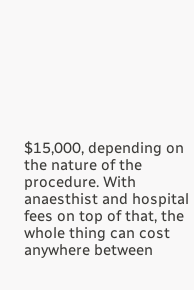$15,000, depending on the nature of the procedure. With anaesthist and hospital fees on top of that, the whole thing can cost anywhere between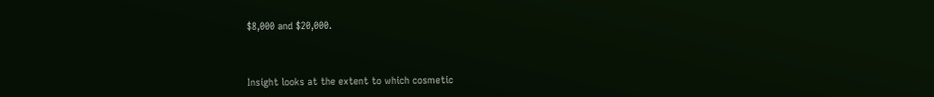$8,000 and $20,000.



Insight looks at the extent to which cosmetic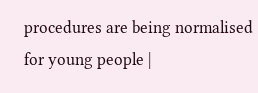procedures are being normalised for young people |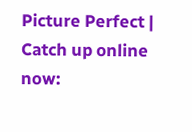Picture Perfect | Catch up online now: